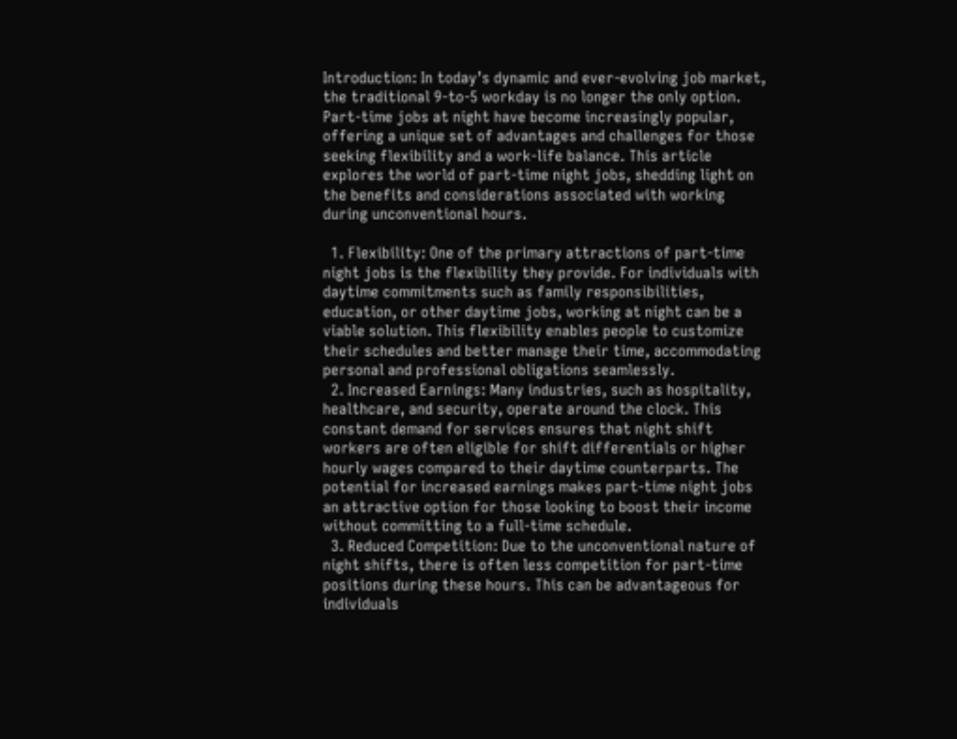Introduction: In today’s dynamic and ever-evolving job market, the traditional 9-to-5 workday is no longer the only option. Part-time jobs at night have become increasingly popular, offering a unique set of advantages and challenges for those seeking flexibility and a work-life balance. This article explores the world of part-time night jobs, shedding light on the benefits and considerations associated with working during unconventional hours.

  1. Flexibility: One of the primary attractions of part-time night jobs is the flexibility they provide. For individuals with daytime commitments such as family responsibilities, education, or other daytime jobs, working at night can be a viable solution. This flexibility enables people to customize their schedules and better manage their time, accommodating personal and professional obligations seamlessly.
  2. Increased Earnings: Many industries, such as hospitality, healthcare, and security, operate around the clock. This constant demand for services ensures that night shift workers are often eligible for shift differentials or higher hourly wages compared to their daytime counterparts. The potential for increased earnings makes part-time night jobs an attractive option for those looking to boost their income without committing to a full-time schedule.
  3. Reduced Competition: Due to the unconventional nature of night shifts, there is often less competition for part-time positions during these hours. This can be advantageous for individuals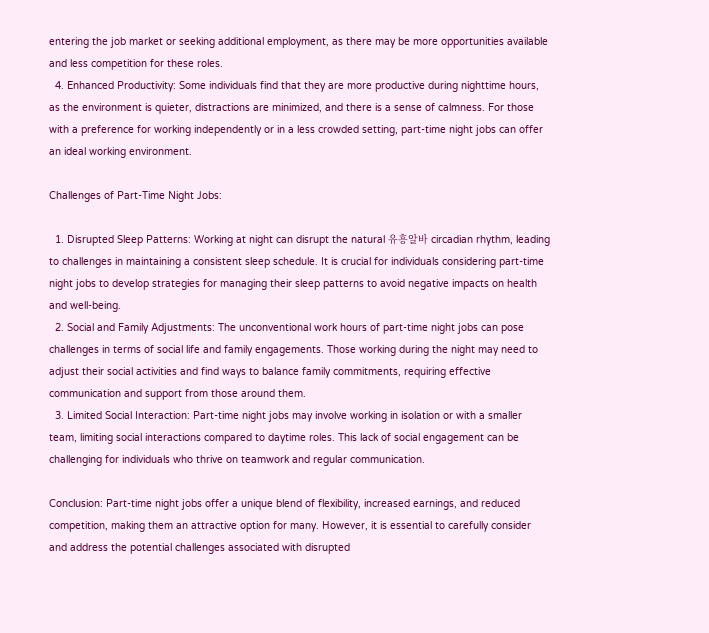entering the job market or seeking additional employment, as there may be more opportunities available and less competition for these roles.
  4. Enhanced Productivity: Some individuals find that they are more productive during nighttime hours, as the environment is quieter, distractions are minimized, and there is a sense of calmness. For those with a preference for working independently or in a less crowded setting, part-time night jobs can offer an ideal working environment.

Challenges of Part-Time Night Jobs:

  1. Disrupted Sleep Patterns: Working at night can disrupt the natural 유흥알바 circadian rhythm, leading to challenges in maintaining a consistent sleep schedule. It is crucial for individuals considering part-time night jobs to develop strategies for managing their sleep patterns to avoid negative impacts on health and well-being.
  2. Social and Family Adjustments: The unconventional work hours of part-time night jobs can pose challenges in terms of social life and family engagements. Those working during the night may need to adjust their social activities and find ways to balance family commitments, requiring effective communication and support from those around them.
  3. Limited Social Interaction: Part-time night jobs may involve working in isolation or with a smaller team, limiting social interactions compared to daytime roles. This lack of social engagement can be challenging for individuals who thrive on teamwork and regular communication.

Conclusion: Part-time night jobs offer a unique blend of flexibility, increased earnings, and reduced competition, making them an attractive option for many. However, it is essential to carefully consider and address the potential challenges associated with disrupted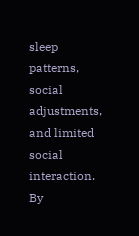sleep patterns, social adjustments, and limited social interaction. By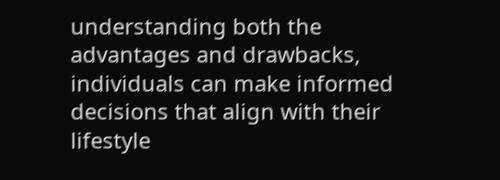understanding both the advantages and drawbacks, individuals can make informed decisions that align with their lifestyle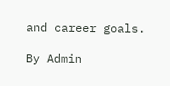and career goals.

By Admin